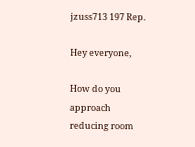jzuss713 197 Rep.

Hey everyone,

How do you approach reducing room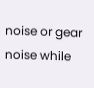noise or gear noise while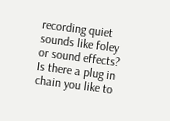recording quiet sounds like foley or sound effects?  Is there a plug in chain you like to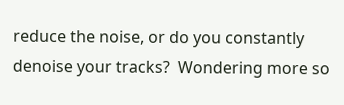reduce the noise, or do you constantly denoise your tracks?  Wondering more so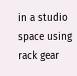in a studio space using rack gear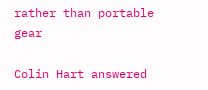rather than portable gear

Colin Hart answered